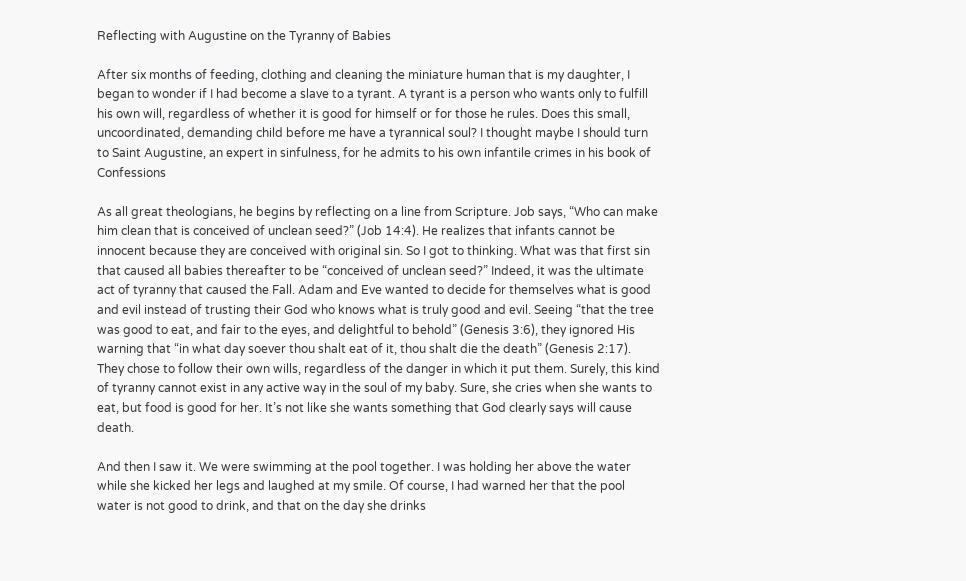Reflecting with Augustine on the Tyranny of Babies

After six months of feeding, clothing and cleaning the miniature human that is my daughter, I began to wonder if I had become a slave to a tyrant. A tyrant is a person who wants only to fulfill his own will, regardless of whether it is good for himself or for those he rules. Does this small, uncoordinated, demanding child before me have a tyrannical soul? I thought maybe I should turn to Saint Augustine, an expert in sinfulness, for he admits to his own infantile crimes in his book of Confessions

As all great theologians, he begins by reflecting on a line from Scripture. Job says, “Who can make him clean that is conceived of unclean seed?” (Job 14:4). He realizes that infants cannot be innocent because they are conceived with original sin. So I got to thinking. What was that first sin that caused all babies thereafter to be “conceived of unclean seed?” Indeed, it was the ultimate act of tyranny that caused the Fall. Adam and Eve wanted to decide for themselves what is good and evil instead of trusting their God who knows what is truly good and evil. Seeing “that the tree was good to eat, and fair to the eyes, and delightful to behold” (Genesis 3:6), they ignored His warning that “in what day soever thou shalt eat of it, thou shalt die the death” (Genesis 2:17). They chose to follow their own wills, regardless of the danger in which it put them. Surely, this kind of tyranny cannot exist in any active way in the soul of my baby. Sure, she cries when she wants to eat, but food is good for her. It’s not like she wants something that God clearly says will cause death.

And then I saw it. We were swimming at the pool together. I was holding her above the water while she kicked her legs and laughed at my smile. Of course, I had warned her that the pool water is not good to drink, and that on the day she drinks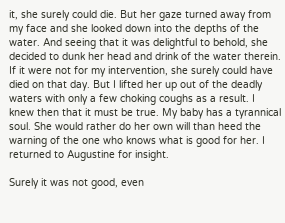it, she surely could die. But her gaze turned away from my face and she looked down into the depths of the water. And seeing that it was delightful to behold, she decided to dunk her head and drink of the water therein. If it were not for my intervention, she surely could have died on that day. But I lifted her up out of the deadly waters with only a few choking coughs as a result. I knew then that it must be true. My baby has a tyrannical soul. She would rather do her own will than heed the warning of the one who knows what is good for her. I returned to Augustine for insight.

Surely it was not good, even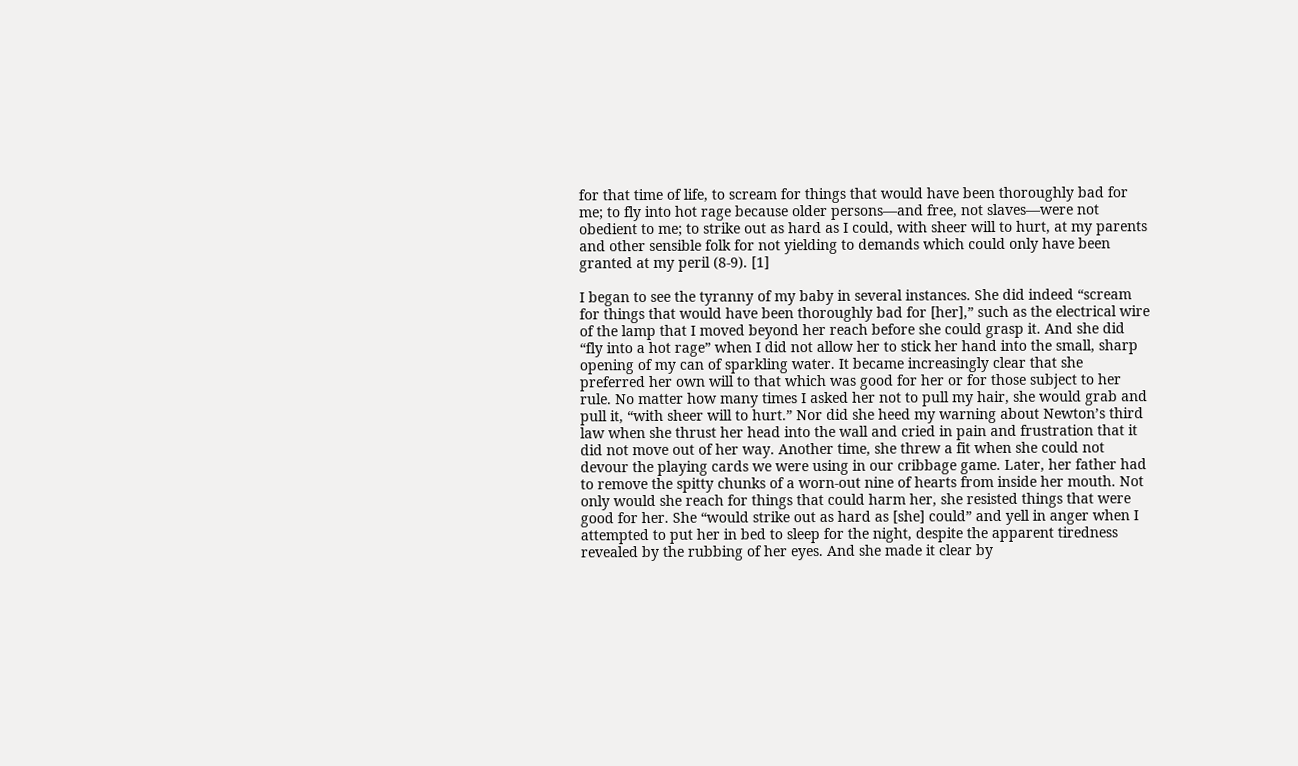for that time of life, to scream for things that would have been thoroughly bad for me; to fly into hot rage because older persons—and free, not slaves—were not obedient to me; to strike out as hard as I could, with sheer will to hurt, at my parents and other sensible folk for not yielding to demands which could only have been granted at my peril (8-9). [1]

I began to see the tyranny of my baby in several instances. She did indeed “scream for things that would have been thoroughly bad for [her],” such as the electrical wire of the lamp that I moved beyond her reach before she could grasp it. And she did “fly into a hot rage” when I did not allow her to stick her hand into the small, sharp opening of my can of sparkling water. It became increasingly clear that she preferred her own will to that which was good for her or for those subject to her rule. No matter how many times I asked her not to pull my hair, she would grab and pull it, “with sheer will to hurt.” Nor did she heed my warning about Newton’s third law when she thrust her head into the wall and cried in pain and frustration that it did not move out of her way. Another time, she threw a fit when she could not devour the playing cards we were using in our cribbage game. Later, her father had to remove the spitty chunks of a worn-out nine of hearts from inside her mouth. Not only would she reach for things that could harm her, she resisted things that were good for her. She “would strike out as hard as [she] could” and yell in anger when I attempted to put her in bed to sleep for the night, despite the apparent tiredness revealed by the rubbing of her eyes. And she made it clear by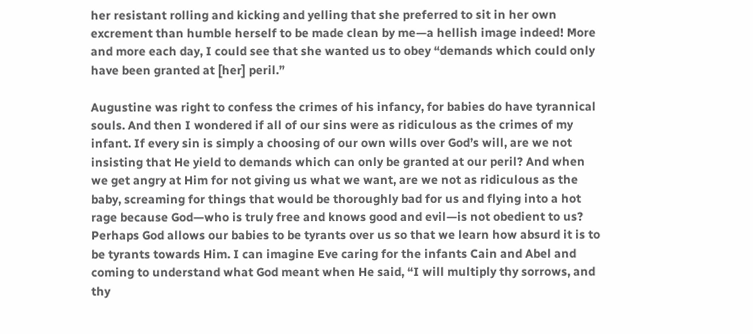her resistant rolling and kicking and yelling that she preferred to sit in her own excrement than humble herself to be made clean by me—a hellish image indeed! More and more each day, I could see that she wanted us to obey “demands which could only have been granted at [her] peril.”

Augustine was right to confess the crimes of his infancy, for babies do have tyrannical souls. And then I wondered if all of our sins were as ridiculous as the crimes of my infant. If every sin is simply a choosing of our own wills over God’s will, are we not insisting that He yield to demands which can only be granted at our peril? And when we get angry at Him for not giving us what we want, are we not as ridiculous as the baby, screaming for things that would be thoroughly bad for us and flying into a hot rage because God—who is truly free and knows good and evil—is not obedient to us? Perhaps God allows our babies to be tyrants over us so that we learn how absurd it is to be tyrants towards Him. I can imagine Eve caring for the infants Cain and Abel and coming to understand what God meant when He said, “I will multiply thy sorrows, and thy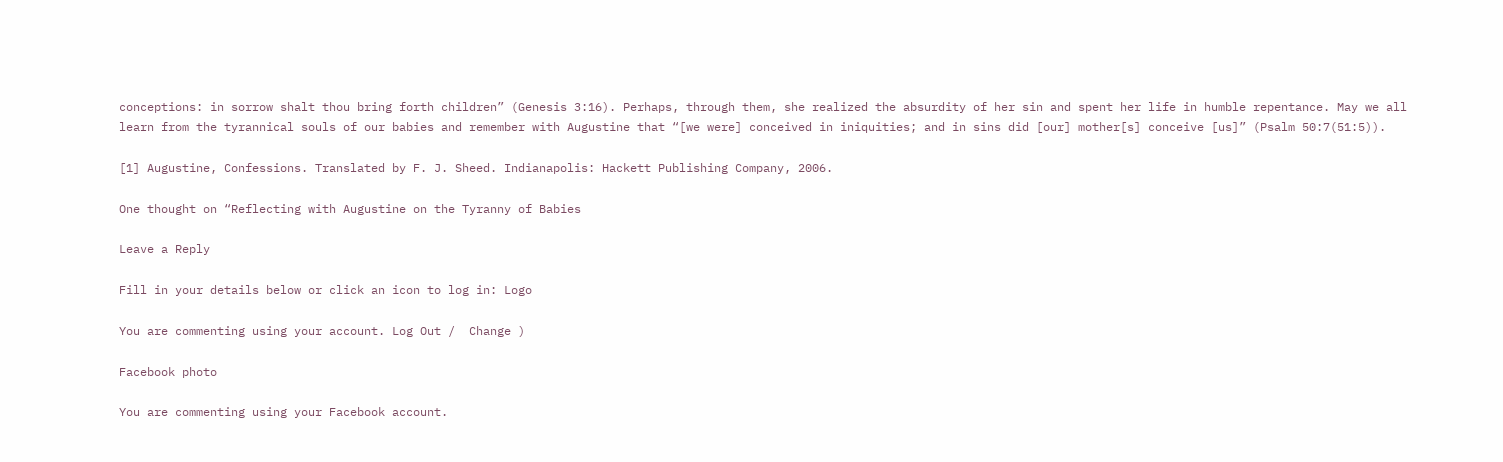conceptions: in sorrow shalt thou bring forth children” (Genesis 3:16). Perhaps, through them, she realized the absurdity of her sin and spent her life in humble repentance. May we all learn from the tyrannical souls of our babies and remember with Augustine that “[we were] conceived in iniquities; and in sins did [our] mother[s] conceive [us]” (Psalm 50:7(51:5)).

[1] Augustine, Confessions. Translated by F. J. Sheed. Indianapolis: Hackett Publishing Company, 2006.

One thought on “Reflecting with Augustine on the Tyranny of Babies

Leave a Reply

Fill in your details below or click an icon to log in: Logo

You are commenting using your account. Log Out /  Change )

Facebook photo

You are commenting using your Facebook account.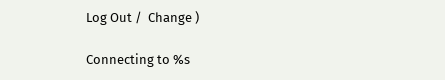Log Out /  Change )

Connecting to %s